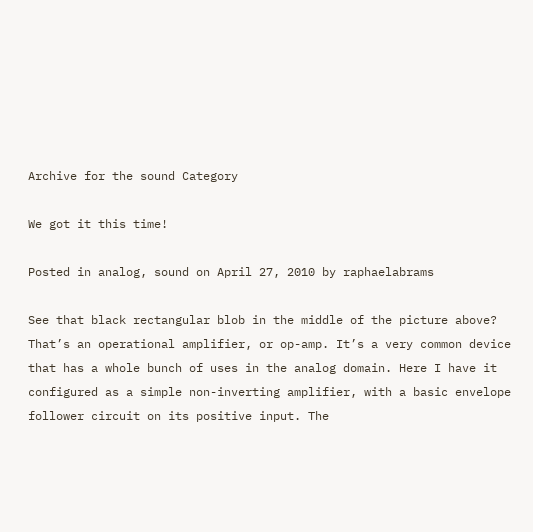Archive for the sound Category

We got it this time!

Posted in analog, sound on April 27, 2010 by raphaelabrams

See that black rectangular blob in the middle of the picture above? That’s an operational amplifier, or op-amp. It’s a very common device that has a whole bunch of uses in the analog domain. Here I have it configured as a simple non-inverting amplifier, with a basic envelope follower circuit on its positive input. The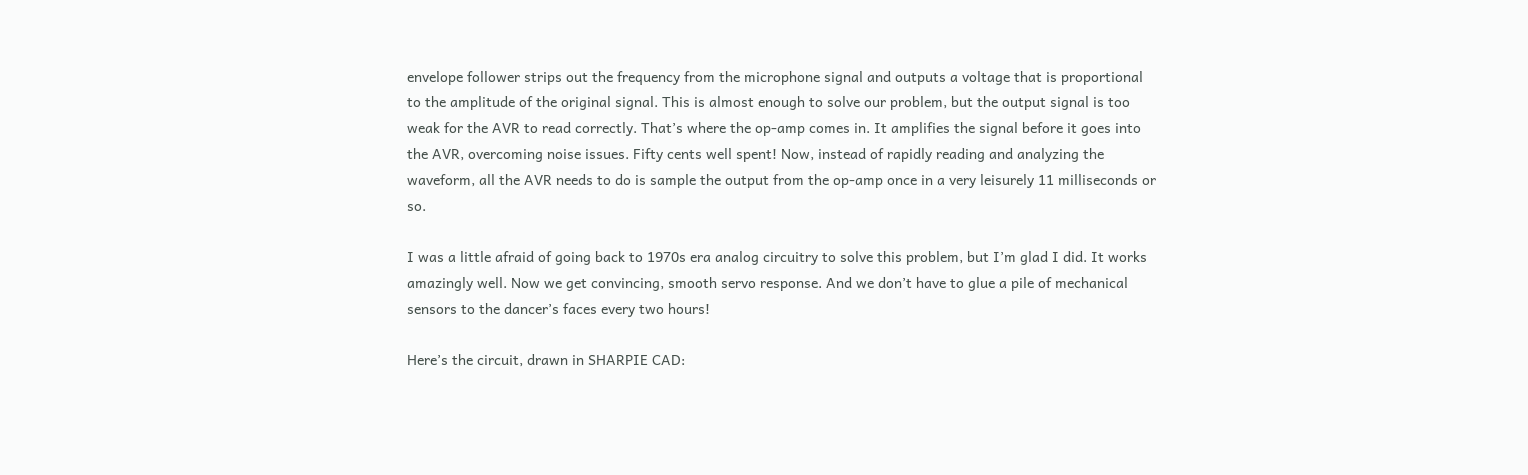envelope follower strips out the frequency from the microphone signal and outputs a voltage that is proportional to the amplitude of the original signal. This is almost enough to solve our problem, but the output signal is too weak for the AVR to read correctly. That’s where the op-amp comes in. It amplifies the signal before it goes into the AVR, overcoming noise issues. Fifty cents well spent! Now, instead of rapidly reading and analyzing the waveform, all the AVR needs to do is sample the output from the op-amp once in a very leisurely 11 milliseconds or so.

I was a little afraid of going back to 1970s era analog circuitry to solve this problem, but I’m glad I did. It works amazingly well. Now we get convincing, smooth servo response. And we don’t have to glue a pile of mechanical sensors to the dancer’s faces every two hours!

Here’s the circuit, drawn in SHARPIE CAD: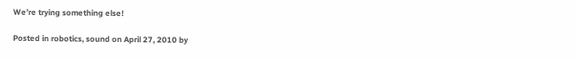We’re trying something else!

Posted in robotics, sound on April 27, 2010 by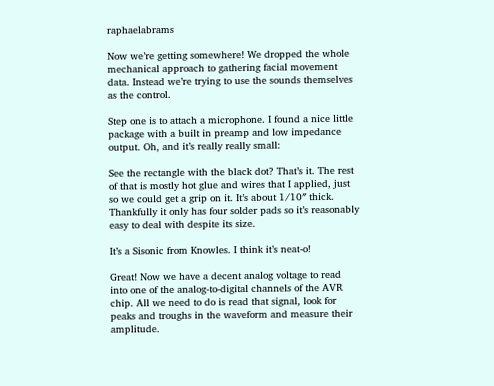raphaelabrams

Now we’re getting somewhere! We dropped the whole mechanical approach to gathering facial movement data. Instead we’re trying to use the sounds themselves as the control.

Step one is to attach a microphone. I found a nice little package with a built in preamp and low impedance output. Oh, and it’s really really small:

See the rectangle with the black dot? That’s it. The rest of that is mostly hot glue and wires that I applied, just so we could get a grip on it. It’s about 1/10″ thick. Thankfully it only has four solder pads so it’s reasonably easy to deal with despite its size.

It’s a Sisonic from Knowles. I think it’s neat-o!

Great! Now we have a decent analog voltage to read into one of the analog-to-digital channels of the AVR chip. All we need to do is read that signal, look for peaks and troughs in the waveform and measure their amplitude.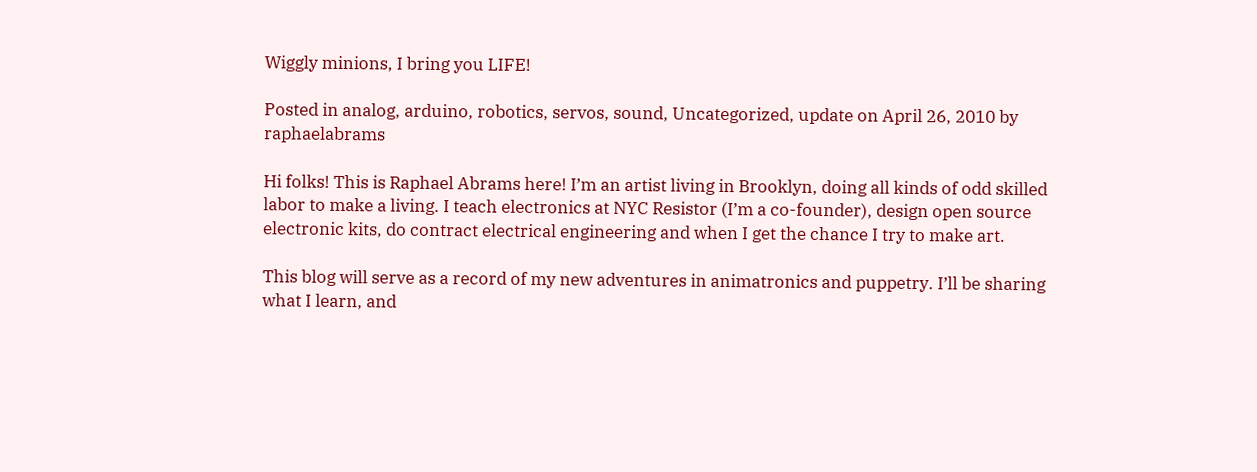Wiggly minions, I bring you LIFE!

Posted in analog, arduino, robotics, servos, sound, Uncategorized, update on April 26, 2010 by raphaelabrams

Hi folks! This is Raphael Abrams here! I’m an artist living in Brooklyn, doing all kinds of odd skilled labor to make a living. I teach electronics at NYC Resistor (I’m a co-founder), design open source electronic kits, do contract electrical engineering and when I get the chance I try to make art.

This blog will serve as a record of my new adventures in animatronics and puppetry. I’ll be sharing what I learn, and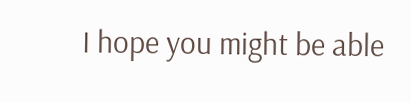I hope you might be able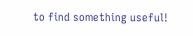to find something useful!